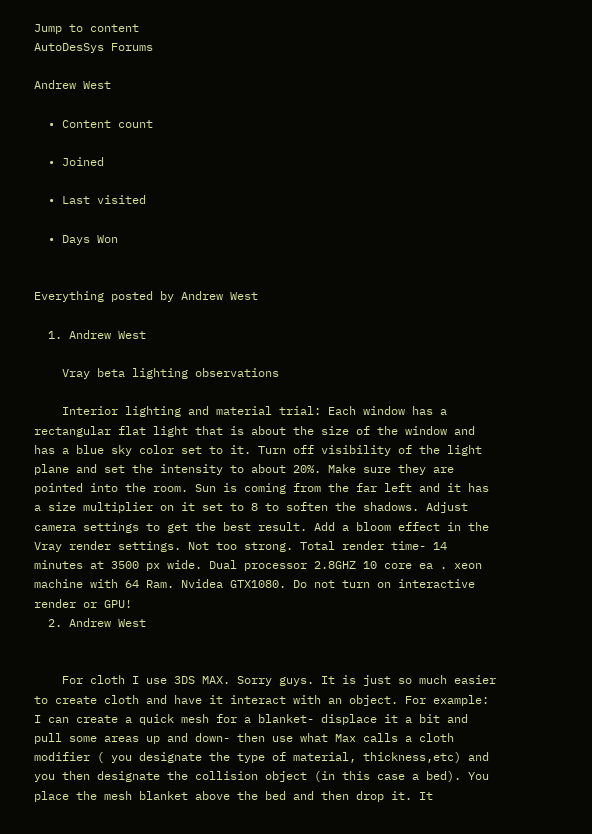Jump to content
AutoDesSys Forums

Andrew West

  • Content count

  • Joined

  • Last visited

  • Days Won


Everything posted by Andrew West

  1. Andrew West

    Vray beta lighting observations

    Interior lighting and material trial: Each window has a rectangular flat light that is about the size of the window and has a blue sky color set to it. Turn off visibility of the light plane and set the intensity to about 20%. Make sure they are pointed into the room. Sun is coming from the far left and it has a size multiplier on it set to 8 to soften the shadows. Adjust camera settings to get the best result. Add a bloom effect in the Vray render settings. Not too strong. Total render time- 14 minutes at 3500 px wide. Dual processor 2.8GHZ 10 core ea . xeon machine with 64 Ram. Nvidea GTX1080. Do not turn on interactive render or GPU!
  2. Andrew West


    For cloth I use 3DS MAX. Sorry guys. It is just so much easier to create cloth and have it interact with an object. For example: I can create a quick mesh for a blanket- displace it a bit and pull some areas up and down- then use what Max calls a cloth modifier ( you designate the type of material, thickness,etc) and you then designate the collision object (in this case a bed). You place the mesh blanket above the bed and then drop it. It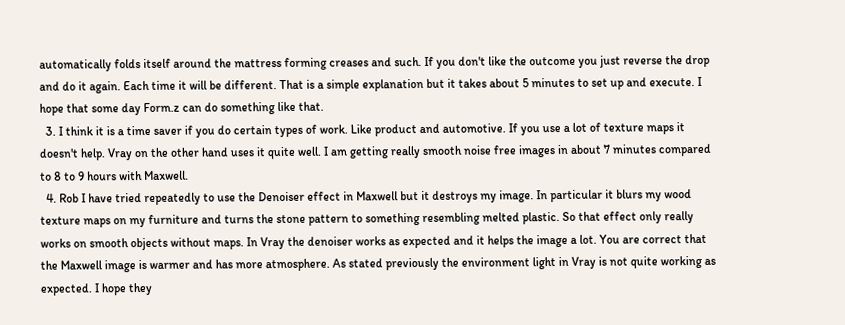automatically folds itself around the mattress forming creases and such. If you don't like the outcome you just reverse the drop and do it again. Each time it will be different. That is a simple explanation but it takes about 5 minutes to set up and execute. I hope that some day Form.z can do something like that.
  3. I think it is a time saver if you do certain types of work. Like product and automotive. If you use a lot of texture maps it doesn't help. Vray on the other hand uses it quite well. I am getting really smooth noise free images in about 7 minutes compared to 8 to 9 hours with Maxwell.
  4. Rob I have tried repeatedly to use the Denoiser effect in Maxwell but it destroys my image. In particular it blurs my wood texture maps on my furniture and turns the stone pattern to something resembling melted plastic. So that effect only really works on smooth objects without maps. In Vray the denoiser works as expected and it helps the image a lot. You are correct that the Maxwell image is warmer and has more atmosphere. As stated previously the environment light in Vray is not quite working as expected. I hope they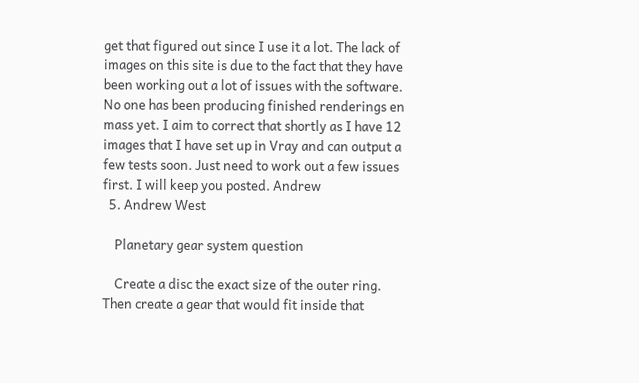get that figured out since I use it a lot. The lack of images on this site is due to the fact that they have been working out a lot of issues with the software. No one has been producing finished renderings en mass yet. I aim to correct that shortly as I have 12 images that I have set up in Vray and can output a few tests soon. Just need to work out a few issues first. I will keep you posted. Andrew
  5. Andrew West

    Planetary gear system question

    Create a disc the exact size of the outer ring. Then create a gear that would fit inside that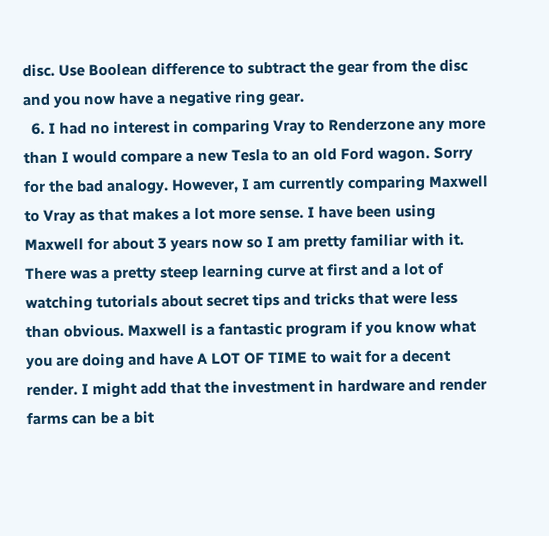disc. Use Boolean difference to subtract the gear from the disc and you now have a negative ring gear.
  6. I had no interest in comparing Vray to Renderzone any more than I would compare a new Tesla to an old Ford wagon. Sorry for the bad analogy. However, I am currently comparing Maxwell to Vray as that makes a lot more sense. I have been using Maxwell for about 3 years now so I am pretty familiar with it. There was a pretty steep learning curve at first and a lot of watching tutorials about secret tips and tricks that were less than obvious. Maxwell is a fantastic program if you know what you are doing and have A LOT OF TIME to wait for a decent render. I might add that the investment in hardware and render farms can be a bit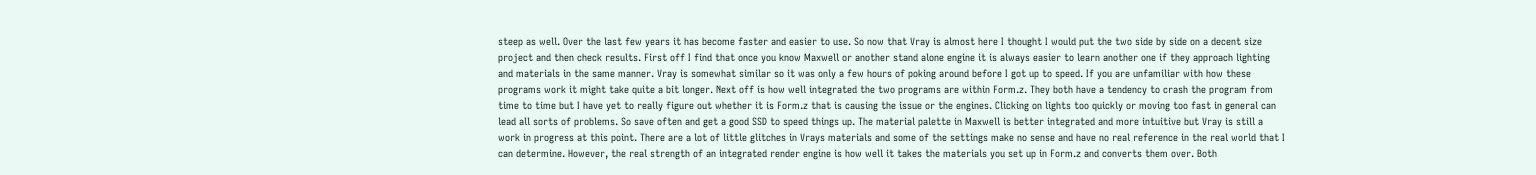steep as well. Over the last few years it has become faster and easier to use. So now that Vray is almost here I thought I would put the two side by side on a decent size project and then check results. First off I find that once you know Maxwell or another stand alone engine it is always easier to learn another one if they approach lighting and materials in the same manner. Vray is somewhat similar so it was only a few hours of poking around before I got up to speed. If you are unfamiliar with how these programs work it might take quite a bit longer. Next off is how well integrated the two programs are within Form.z. They both have a tendency to crash the program from time to time but I have yet to really figure out whether it is Form.z that is causing the issue or the engines. Clicking on lights too quickly or moving too fast in general can lead all sorts of problems. So save often and get a good SSD to speed things up. The material palette in Maxwell is better integrated and more intuitive but Vray is still a work in progress at this point. There are a lot of little glitches in Vrays materials and some of the settings make no sense and have no real reference in the real world that I can determine. However, the real strength of an integrated render engine is how well it takes the materials you set up in Form.z and converts them over. Both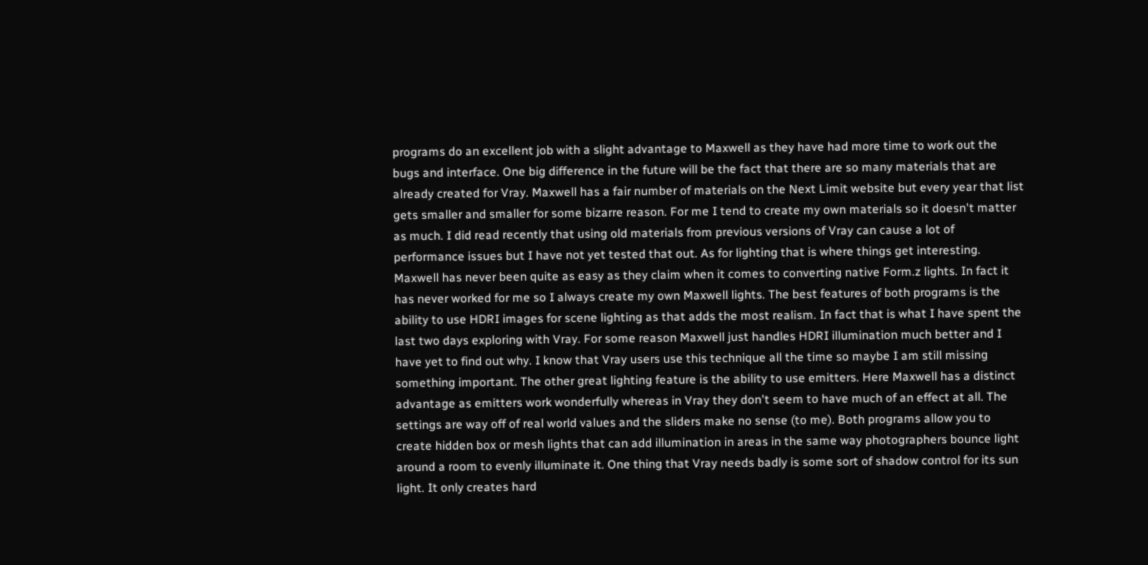programs do an excellent job with a slight advantage to Maxwell as they have had more time to work out the bugs and interface. One big difference in the future will be the fact that there are so many materials that are already created for Vray. Maxwell has a fair number of materials on the Next Limit website but every year that list gets smaller and smaller for some bizarre reason. For me I tend to create my own materials so it doesn't matter as much. I did read recently that using old materials from previous versions of Vray can cause a lot of performance issues but I have not yet tested that out. As for lighting that is where things get interesting. Maxwell has never been quite as easy as they claim when it comes to converting native Form.z lights. In fact it has never worked for me so I always create my own Maxwell lights. The best features of both programs is the ability to use HDRI images for scene lighting as that adds the most realism. In fact that is what I have spent the last two days exploring with Vray. For some reason Maxwell just handles HDRI illumination much better and I have yet to find out why. I know that Vray users use this technique all the time so maybe I am still missing something important. The other great lighting feature is the ability to use emitters. Here Maxwell has a distinct advantage as emitters work wonderfully whereas in Vray they don't seem to have much of an effect at all. The settings are way off of real world values and the sliders make no sense (to me). Both programs allow you to create hidden box or mesh lights that can add illumination in areas in the same way photographers bounce light around a room to evenly illuminate it. One thing that Vray needs badly is some sort of shadow control for its sun light. It only creates hard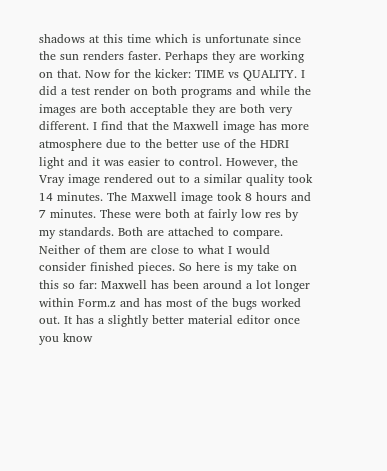shadows at this time which is unfortunate since the sun renders faster. Perhaps they are working on that. Now for the kicker: TIME vs QUALITY. I did a test render on both programs and while the images are both acceptable they are both very different. I find that the Maxwell image has more atmosphere due to the better use of the HDRI light and it was easier to control. However, the Vray image rendered out to a similar quality took 14 minutes. The Maxwell image took 8 hours and 7 minutes. These were both at fairly low res by my standards. Both are attached to compare. Neither of them are close to what I would consider finished pieces. So here is my take on this so far: Maxwell has been around a lot longer within Form.z and has most of the bugs worked out. It has a slightly better material editor once you know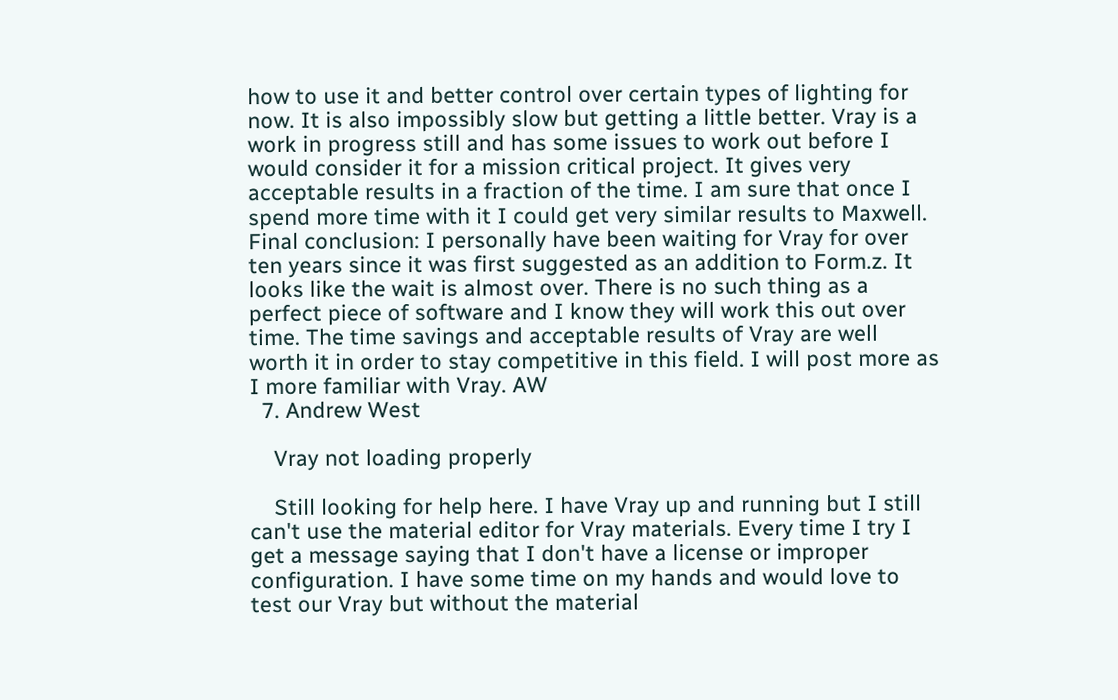how to use it and better control over certain types of lighting for now. It is also impossibly slow but getting a little better. Vray is a work in progress still and has some issues to work out before I would consider it for a mission critical project. It gives very acceptable results in a fraction of the time. I am sure that once I spend more time with it I could get very similar results to Maxwell. Final conclusion: I personally have been waiting for Vray for over ten years since it was first suggested as an addition to Form.z. It looks like the wait is almost over. There is no such thing as a perfect piece of software and I know they will work this out over time. The time savings and acceptable results of Vray are well worth it in order to stay competitive in this field. I will post more as I more familiar with Vray. AW
  7. Andrew West

    Vray not loading properly

    Still looking for help here. I have Vray up and running but I still can't use the material editor for Vray materials. Every time I try I get a message saying that I don't have a license or improper configuration. I have some time on my hands and would love to test our Vray but without the material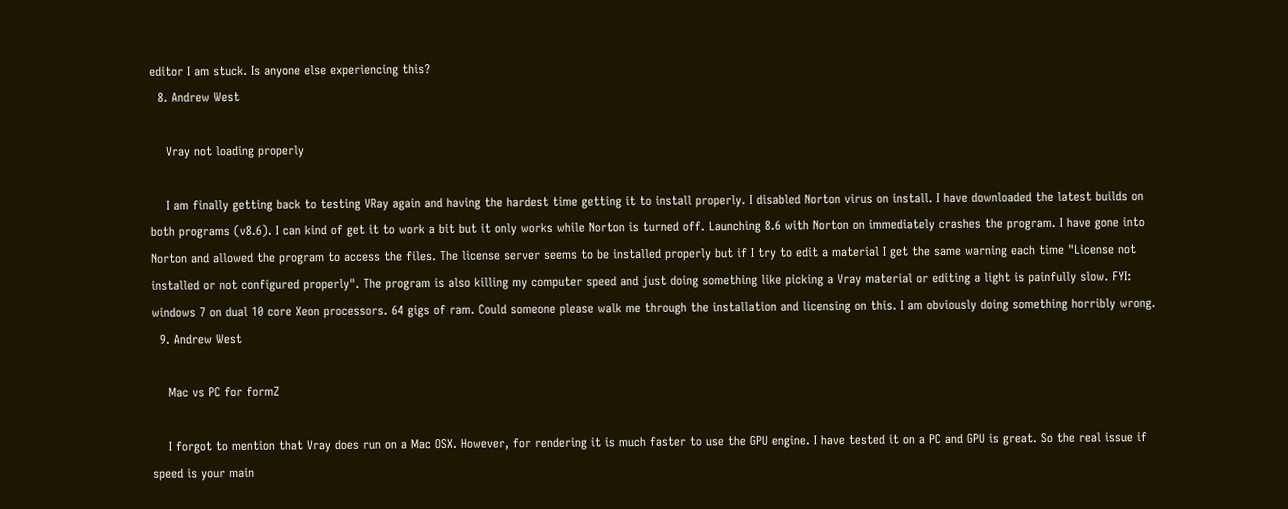editor I am stuck. Is anyone else experiencing this?
  8. Andrew West

    Vray not loading properly

    I am finally getting back to testing VRay again and having the hardest time getting it to install properly. I disabled Norton virus on install. I have downloaded the latest builds on both programs (v8.6). I can kind of get it to work a bit but it only works while Norton is turned off. Launching 8.6 with Norton on immediately crashes the program. I have gone into Norton and allowed the program to access the files. The license server seems to be installed properly but if I try to edit a material I get the same warning each time "License not installed or not configured properly". The program is also killing my computer speed and just doing something like picking a Vray material or editing a light is painfully slow. FYI: windows 7 on dual 10 core Xeon processors. 64 gigs of ram. Could someone please walk me through the installation and licensing on this. I am obviously doing something horribly wrong.
  9. Andrew West

    Mac vs PC for formZ

    I forgot to mention that Vray does run on a Mac OSX. However, for rendering it is much faster to use the GPU engine. I have tested it on a PC and GPU is great. So the real issue if speed is your main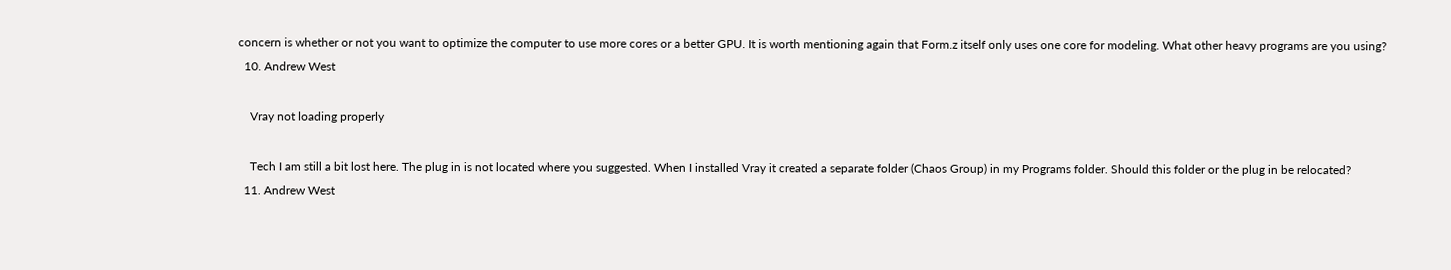concern is whether or not you want to optimize the computer to use more cores or a better GPU. It is worth mentioning again that Form.z itself only uses one core for modeling. What other heavy programs are you using?
  10. Andrew West

    Vray not loading properly

    Tech I am still a bit lost here. The plug in is not located where you suggested. When I installed Vray it created a separate folder (Chaos Group) in my Programs folder. Should this folder or the plug in be relocated?
  11. Andrew West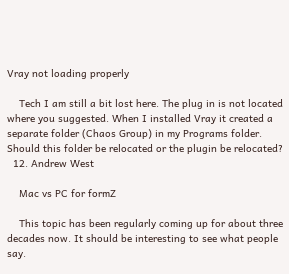Vray not loading properly

    Tech I am still a bit lost here. The plug in is not located where you suggested. When I installed Vray it created a separate folder (Chaos Group) in my Programs folder. Should this folder be relocated or the plugin be relocated?
  12. Andrew West

    Mac vs PC for formZ

    This topic has been regularly coming up for about three decades now. It should be interesting to see what people say.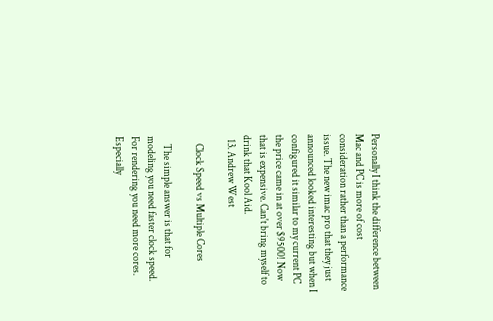Personally I think the difference between Mac and PC is more of cost consideration rather than a performance issue. The new imac pro that they just announced looked interesting but when I configured it similar to my current PC the price came in at over $9500! Now that is expensive. Can't bring myself to drink that Kool Aid.
  13. Andrew West

    Clock Speed vs Multiple Cores

    The simple answer is that for modeling you need faster clock speed. For rendering you need more cores. Especially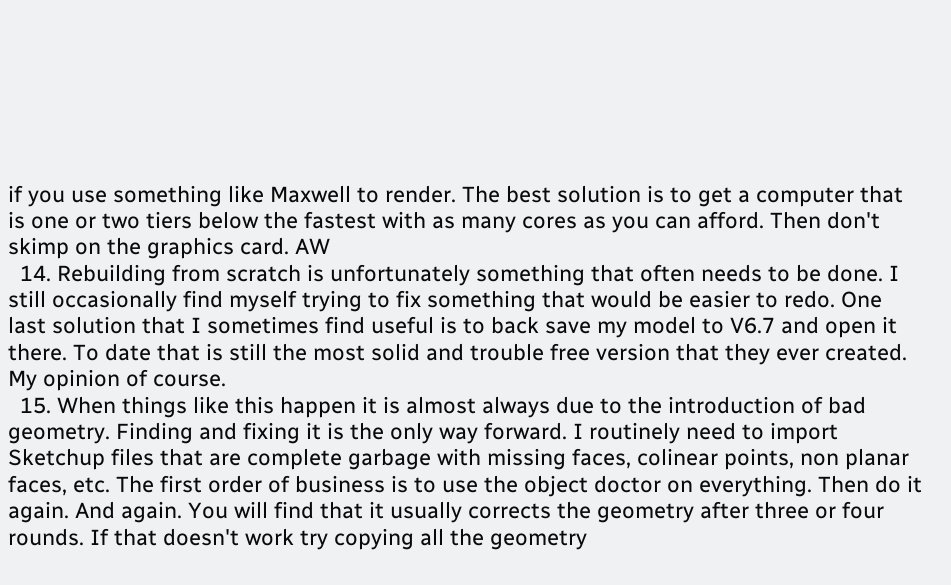if you use something like Maxwell to render. The best solution is to get a computer that is one or two tiers below the fastest with as many cores as you can afford. Then don't skimp on the graphics card. AW
  14. Rebuilding from scratch is unfortunately something that often needs to be done. I still occasionally find myself trying to fix something that would be easier to redo. One last solution that I sometimes find useful is to back save my model to V6.7 and open it there. To date that is still the most solid and trouble free version that they ever created. My opinion of course.
  15. When things like this happen it is almost always due to the introduction of bad geometry. Finding and fixing it is the only way forward. I routinely need to import Sketchup files that are complete garbage with missing faces, colinear points, non planar faces, etc. The first order of business is to use the object doctor on everything. Then do it again. And again. You will find that it usually corrects the geometry after three or four rounds. If that doesn't work try copying all the geometry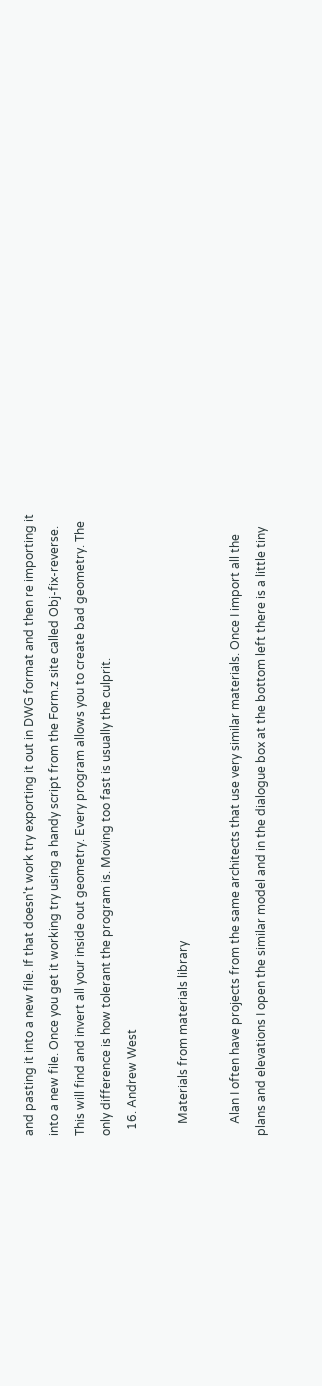and pasting it into a new file. If that doesn't work try exporting it out in DWG format and then re importing it into a new file. Once you get it working try using a handy script from the Form.z site called Obj-fix-reverse. This will find and invert all your inside out geometry. Every program allows you to create bad geometry. The only difference is how tolerant the program is. Moving too fast is usually the culprit.
  16. Andrew West

    Materials from materials library

    Alan I often have projects from the same architects that use very similar materials. Once I import all the plans and elevations I open the similar model and in the dialogue box at the bottom left there is a little tiny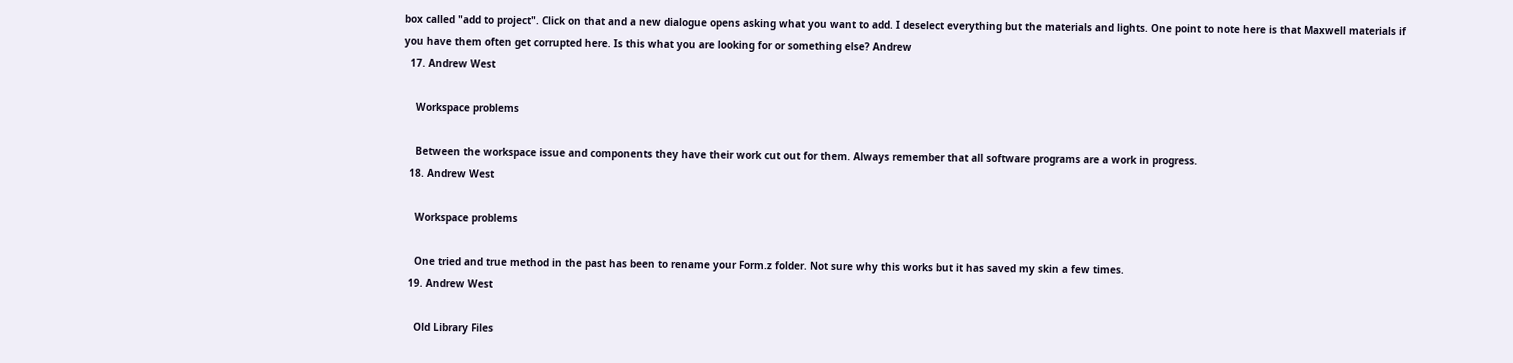box called "add to project". Click on that and a new dialogue opens asking what you want to add. I deselect everything but the materials and lights. One point to note here is that Maxwell materials if you have them often get corrupted here. Is this what you are looking for or something else? Andrew
  17. Andrew West

    Workspace problems

    Between the workspace issue and components they have their work cut out for them. Always remember that all software programs are a work in progress.
  18. Andrew West

    Workspace problems

    One tried and true method in the past has been to rename your Form.z folder. Not sure why this works but it has saved my skin a few times.
  19. Andrew West

    Old Library Files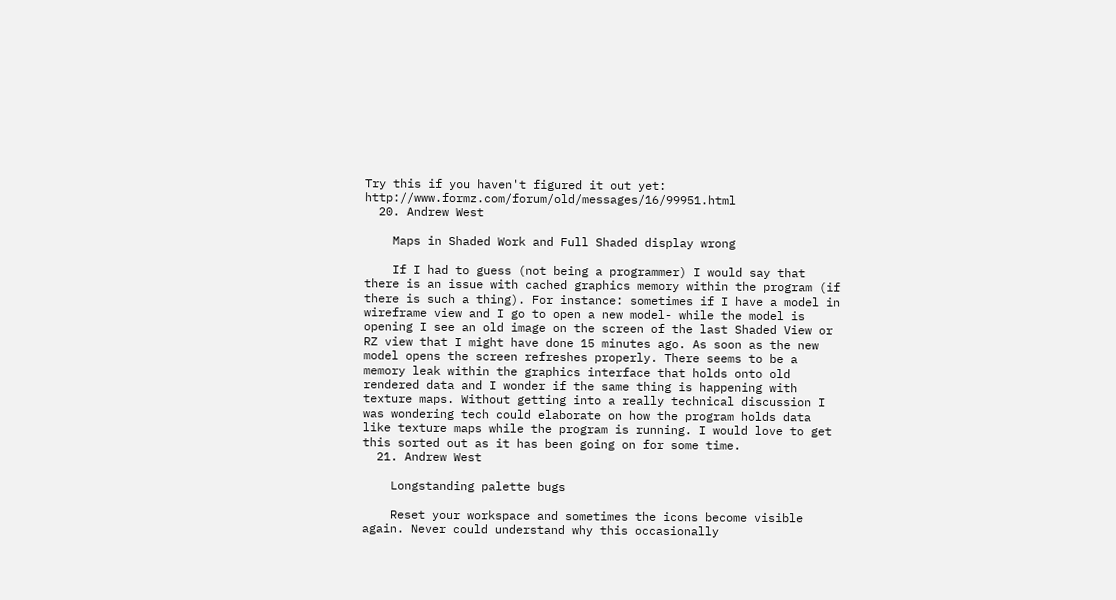Try this if you haven't figured it out yet: http://www.formz.com/forum/old/messages/16/99951.html
  20. Andrew West

    Maps in Shaded Work and Full Shaded display wrong

    If I had to guess (not being a programmer) I would say that there is an issue with cached graphics memory within the program (if there is such a thing). For instance: sometimes if I have a model in wireframe view and I go to open a new model- while the model is opening I see an old image on the screen of the last Shaded View or RZ view that I might have done 15 minutes ago. As soon as the new model opens the screen refreshes properly. There seems to be a memory leak within the graphics interface that holds onto old rendered data and I wonder if the same thing is happening with texture maps. Without getting into a really technical discussion I was wondering tech could elaborate on how the program holds data like texture maps while the program is running. I would love to get this sorted out as it has been going on for some time.
  21. Andrew West

    Longstanding palette bugs

    Reset your workspace and sometimes the icons become visible again. Never could understand why this occasionally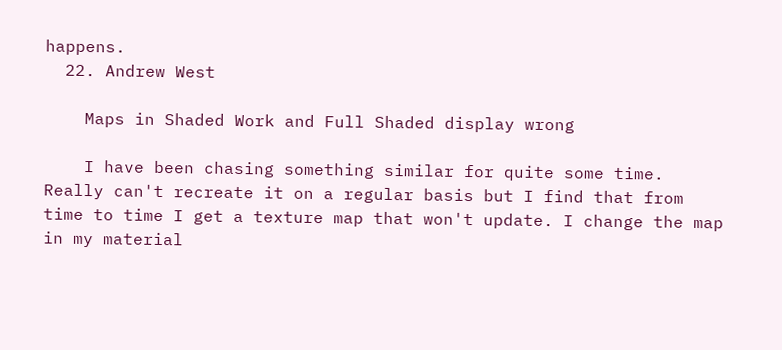happens.
  22. Andrew West

    Maps in Shaded Work and Full Shaded display wrong

    I have been chasing something similar for quite some time. Really can't recreate it on a regular basis but I find that from time to time I get a texture map that won't update. I change the map in my material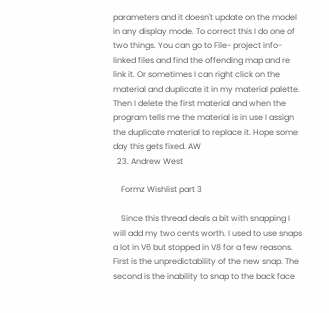parameters and it doesn't update on the model in any display mode. To correct this I do one of two things. You can go to File- project info- linked files and find the offending map and re link it. Or sometimes I can right click on the material and duplicate it in my material palette. Then I delete the first material and when the program tells me the material is in use I assign the duplicate material to replace it. Hope some day this gets fixed. AW
  23. Andrew West

    Formz Wishlist part 3

    Since this thread deals a bit with snapping I will add my two cents worth. I used to use snaps a lot in V6 but stopped in V8 for a few reasons. First is the unpredictability of the new snap. The second is the inability to snap to the back face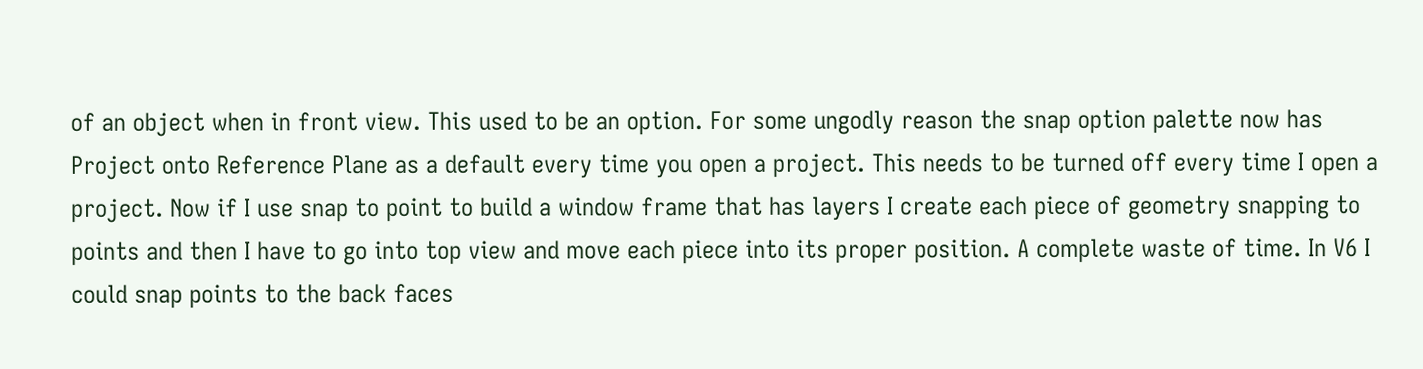of an object when in front view. This used to be an option. For some ungodly reason the snap option palette now has Project onto Reference Plane as a default every time you open a project. This needs to be turned off every time I open a project. Now if I use snap to point to build a window frame that has layers I create each piece of geometry snapping to points and then I have to go into top view and move each piece into its proper position. A complete waste of time. In V6 I could snap points to the back faces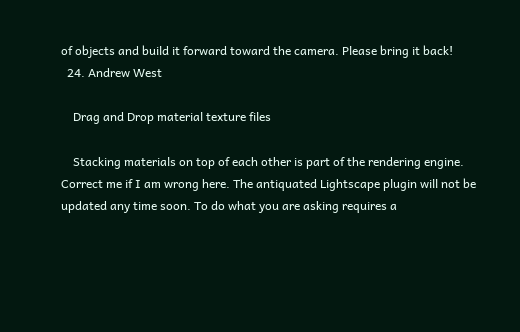of objects and build it forward toward the camera. Please bring it back!
  24. Andrew West

    Drag and Drop material texture files

    Stacking materials on top of each other is part of the rendering engine. Correct me if I am wrong here. The antiquated Lightscape plugin will not be updated any time soon. To do what you are asking requires a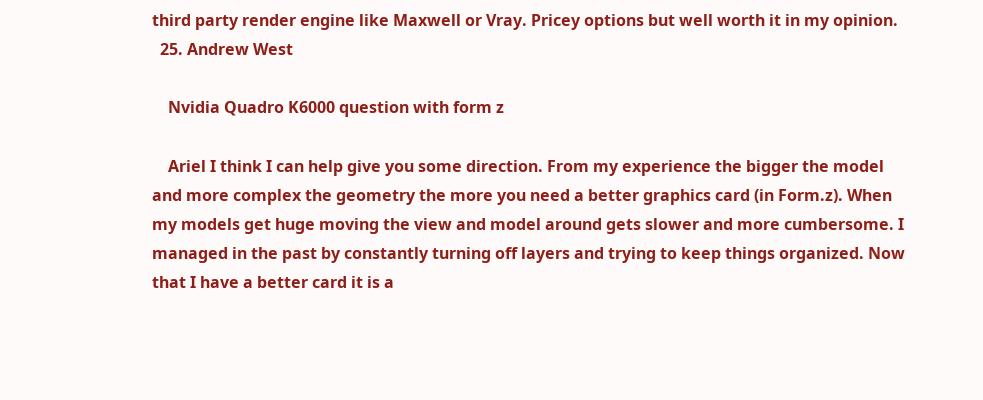third party render engine like Maxwell or Vray. Pricey options but well worth it in my opinion.
  25. Andrew West

    Nvidia Quadro K6000 question with form z

    Ariel I think I can help give you some direction. From my experience the bigger the model and more complex the geometry the more you need a better graphics card (in Form.z). When my models get huge moving the view and model around gets slower and more cumbersome. I managed in the past by constantly turning off layers and trying to keep things organized. Now that I have a better card it is a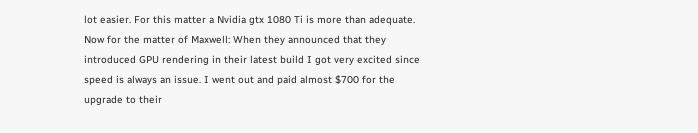lot easier. For this matter a Nvidia gtx 1080 Ti is more than adequate. Now for the matter of Maxwell: When they announced that they introduced GPU rendering in their latest build I got very excited since speed is always an issue. I went out and paid almost $700 for the upgrade to their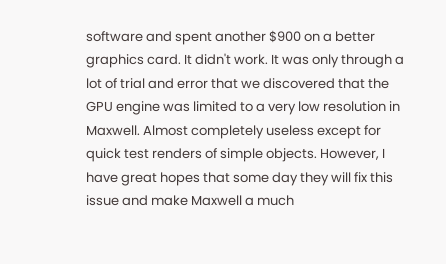software and spent another $900 on a better graphics card. It didn't work. It was only through a lot of trial and error that we discovered that the GPU engine was limited to a very low resolution in Maxwell. Almost completely useless except for quick test renders of simple objects. However, I have great hopes that some day they will fix this issue and make Maxwell a much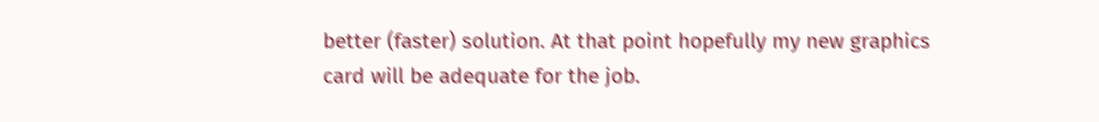better (faster) solution. At that point hopefully my new graphics card will be adequate for the job.